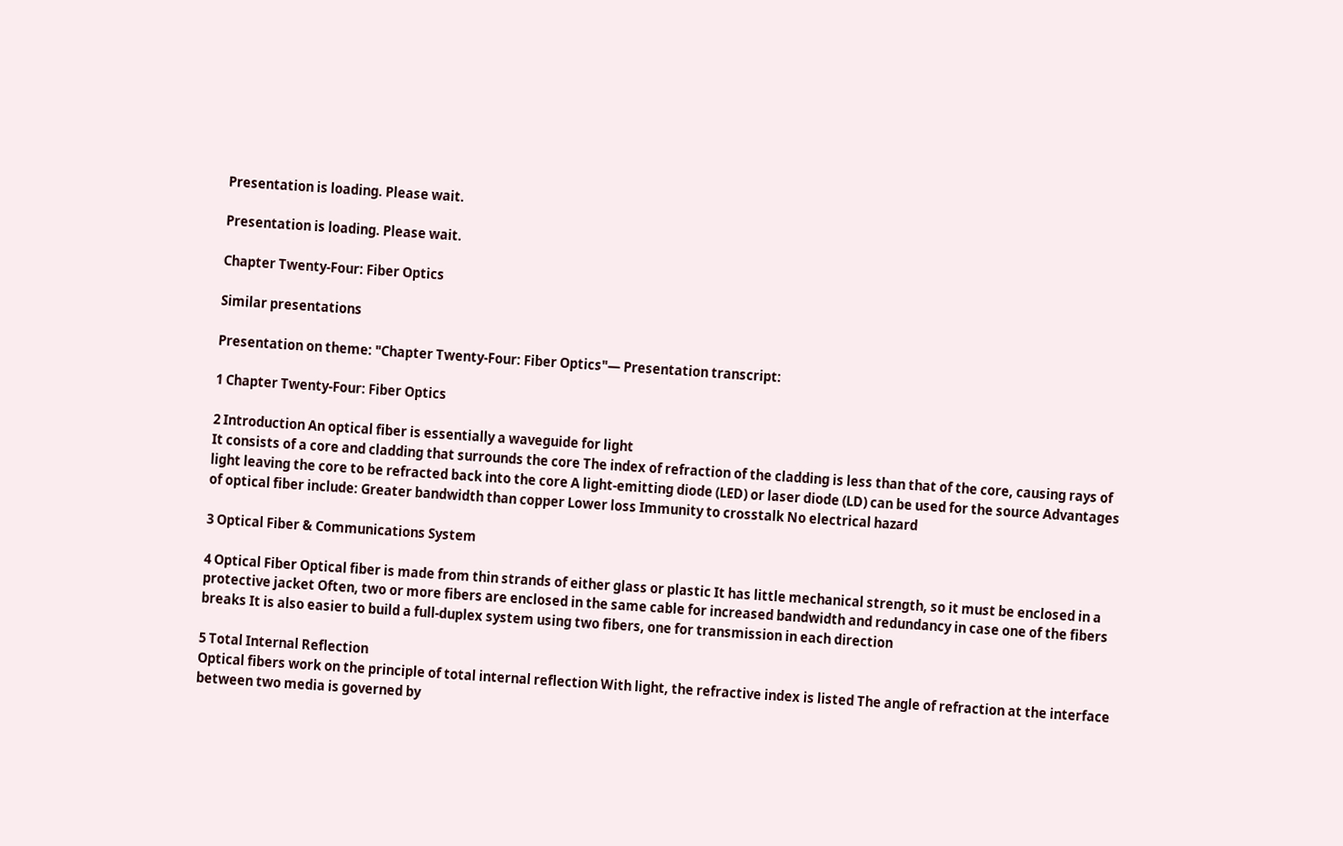Presentation is loading. Please wait.

Presentation is loading. Please wait.

Chapter Twenty-Four: Fiber Optics

Similar presentations

Presentation on theme: "Chapter Twenty-Four: Fiber Optics"— Presentation transcript:

1 Chapter Twenty-Four: Fiber Optics

2 Introduction An optical fiber is essentially a waveguide for light
It consists of a core and cladding that surrounds the core The index of refraction of the cladding is less than that of the core, causing rays of light leaving the core to be refracted back into the core A light-emitting diode (LED) or laser diode (LD) can be used for the source Advantages of optical fiber include: Greater bandwidth than copper Lower loss Immunity to crosstalk No electrical hazard

3 Optical Fiber & Communications System

4 Optical Fiber Optical fiber is made from thin strands of either glass or plastic It has little mechanical strength, so it must be enclosed in a protective jacket Often, two or more fibers are enclosed in the same cable for increased bandwidth and redundancy in case one of the fibers breaks It is also easier to build a full-duplex system using two fibers, one for transmission in each direction

5 Total Internal Reflection
Optical fibers work on the principle of total internal reflection With light, the refractive index is listed The angle of refraction at the interface between two media is governed by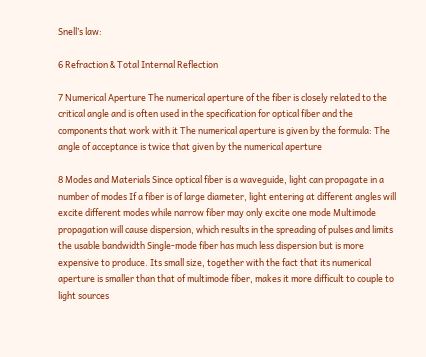Snell’s law:

6 Refraction & Total Internal Reflection

7 Numerical Aperture The numerical aperture of the fiber is closely related to the critical angle and is often used in the specification for optical fiber and the components that work with it The numerical aperture is given by the formula: The angle of acceptance is twice that given by the numerical aperture

8 Modes and Materials Since optical fiber is a waveguide, light can propagate in a number of modes If a fiber is of large diameter, light entering at different angles will excite different modes while narrow fiber may only excite one mode Multimode propagation will cause dispersion, which results in the spreading of pulses and limits the usable bandwidth Single-mode fiber has much less dispersion but is more expensive to produce. Its small size, together with the fact that its numerical aperture is smaller than that of multimode fiber, makes it more difficult to couple to light sources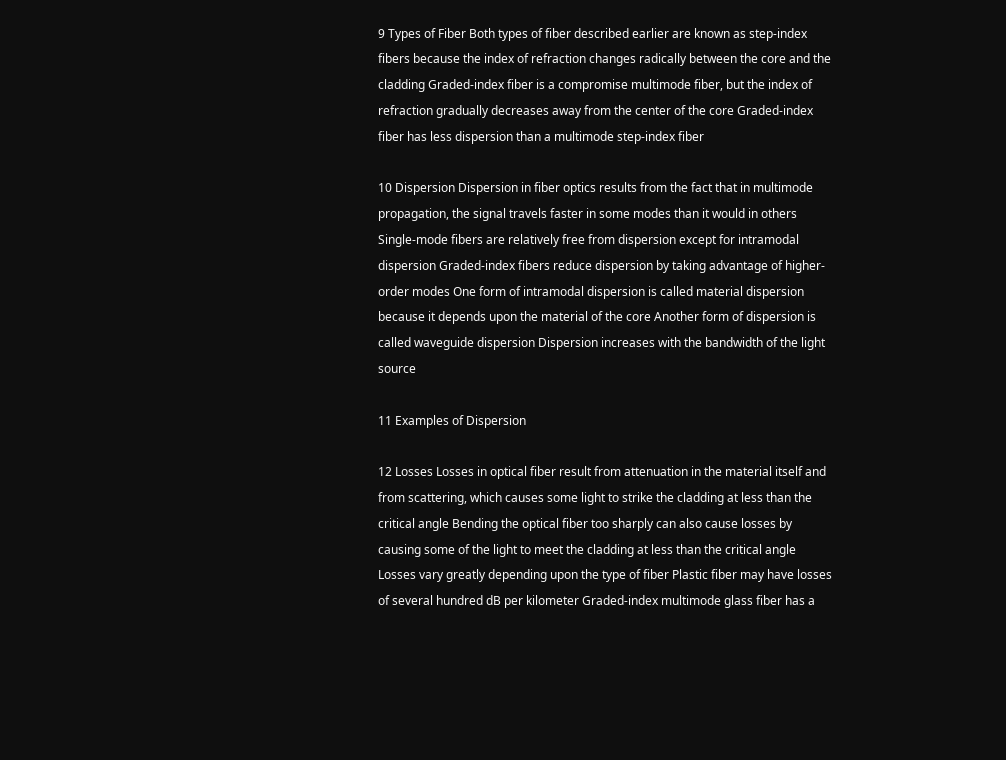9 Types of Fiber Both types of fiber described earlier are known as step-index fibers because the index of refraction changes radically between the core and the cladding Graded-index fiber is a compromise multimode fiber, but the index of refraction gradually decreases away from the center of the core Graded-index fiber has less dispersion than a multimode step-index fiber

10 Dispersion Dispersion in fiber optics results from the fact that in multimode propagation, the signal travels faster in some modes than it would in others Single-mode fibers are relatively free from dispersion except for intramodal dispersion Graded-index fibers reduce dispersion by taking advantage of higher-order modes One form of intramodal dispersion is called material dispersion because it depends upon the material of the core Another form of dispersion is called waveguide dispersion Dispersion increases with the bandwidth of the light source

11 Examples of Dispersion

12 Losses Losses in optical fiber result from attenuation in the material itself and from scattering, which causes some light to strike the cladding at less than the critical angle Bending the optical fiber too sharply can also cause losses by causing some of the light to meet the cladding at less than the critical angle Losses vary greatly depending upon the type of fiber Plastic fiber may have losses of several hundred dB per kilometer Graded-index multimode glass fiber has a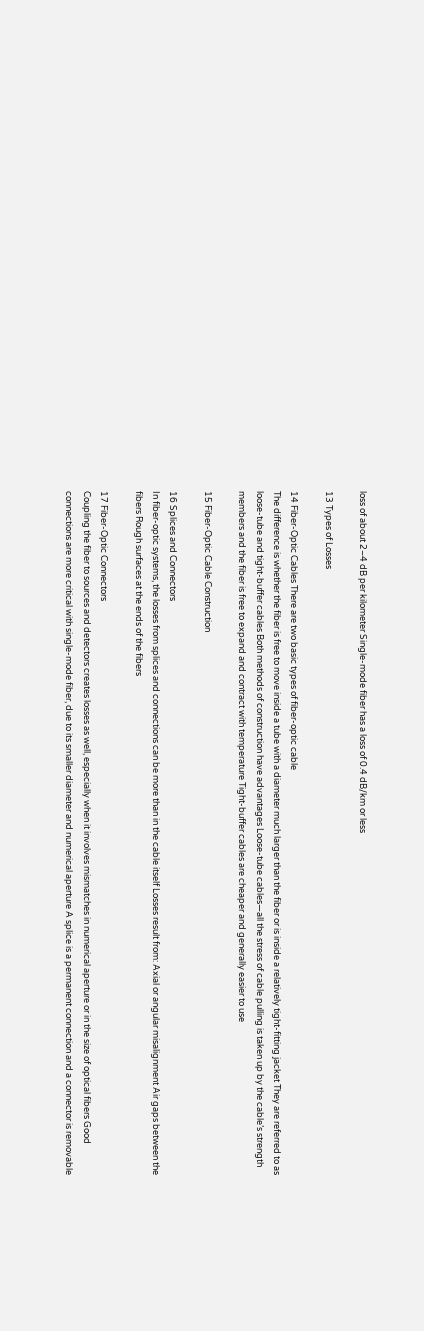loss of about 2–4 dB per kilometer Single-mode fiber has a loss of 0.4 dB/km or less

13 Types of Losses

14 Fiber-Optic Cables There are two basic types of fiber-optic cable
The difference is whether the fiber is free to move inside a tube with a diameter much larger than the fiber or is inside a relatively tight-fitting jacket They are referred to as loose-tube and tight-buffer cables Both methods of construction have advantages Loose-tube cables—all the stress of cable pulling is taken up by the cable’s strength members and the fiber is free to expand and contract with temperature Tight-buffer cables are cheaper and generally easier to use

15 Fiber-Optic Cable Construction

16 Splices and Connectors
In fiber-optic systems, the losses from splices and connections can be more than in the cable itself Losses result from: Axial or angular misalignment Air gaps between the fibers Rough surfaces at the ends of the fibers

17 Fiber-Optic Connectors
Coupling the fiber to sources and detectors creates losses as well, especially when it involves mismatches in numerical aperture or in the size of optical fibers Good connections are more critical with single-mode fiber, due to its smaller diameter and numerical aperture A splice is a permanent connection and a connector is removable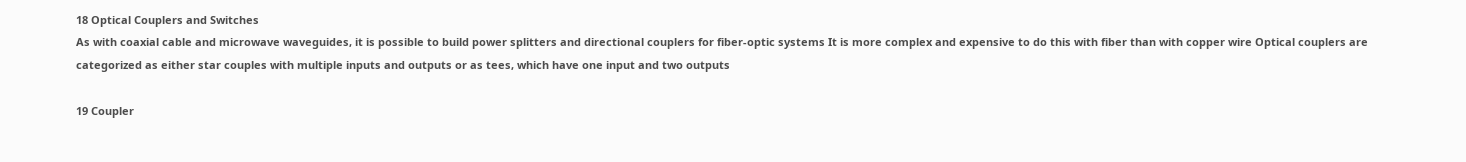18 Optical Couplers and Switches
As with coaxial cable and microwave waveguides, it is possible to build power splitters and directional couplers for fiber-optic systems It is more complex and expensive to do this with fiber than with copper wire Optical couplers are categorized as either star couples with multiple inputs and outputs or as tees, which have one input and two outputs

19 Coupler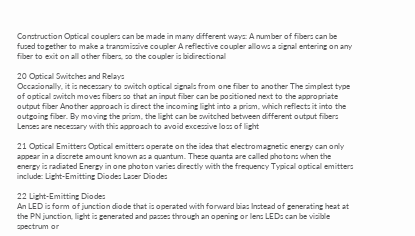Construction Optical couplers can be made in many different ways: A number of fibers can be fused together to make a transmissive coupler A reflective coupler allows a signal entering on any fiber to exit on all other fibers, so the coupler is bidirectional

20 Optical Switches and Relays
Occasionally, it is necessary to switch optical signals from one fiber to another The simplest type of optical switch moves fibers so that an input fiber can be positioned next to the appropriate output fiber Another approach is direct the incoming light into a prism, which reflects it into the outgoing fiber. By moving the prism, the light can be switched between different output fibers Lenses are necessary with this approach to avoid excessive loss of light

21 Optical Emitters Optical emitters operate on the idea that electromagnetic energy can only appear in a discrete amount known as a quantum. These quanta are called photons when the energy is radiated Energy in one photon varies directly with the frequency Typical optical emitters include: Light-Emitting Diodes Laser Diodes

22 Light-Emitting Diodes
An LED is form of junction diode that is operated with forward bias Instead of generating heat at the PN junction, light is generated and passes through an opening or lens LEDs can be visible spectrum or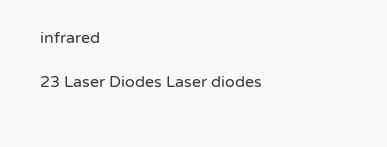infrared

23 Laser Diodes Laser diodes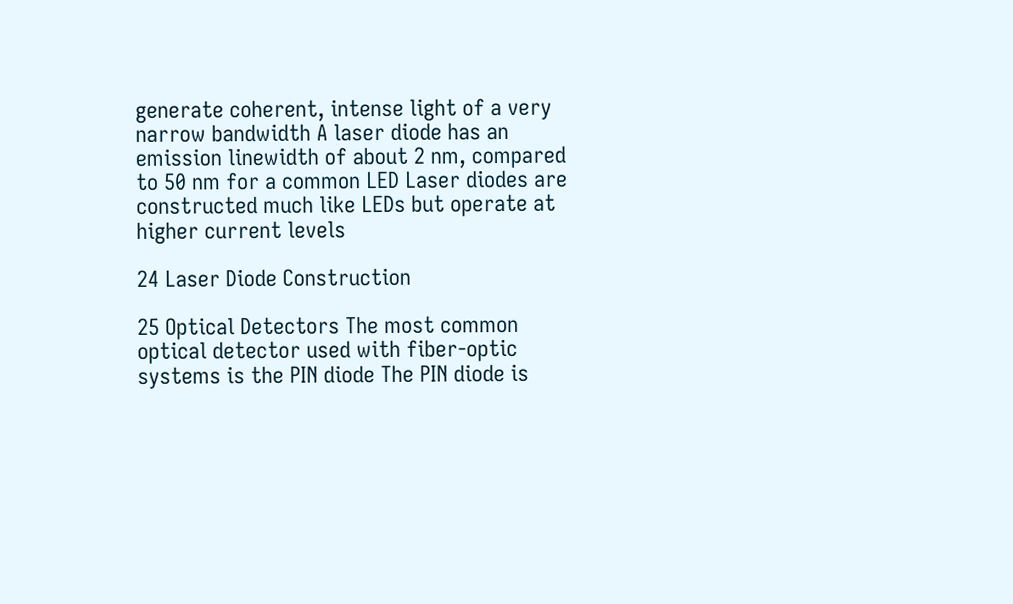generate coherent, intense light of a very narrow bandwidth A laser diode has an emission linewidth of about 2 nm, compared to 50 nm for a common LED Laser diodes are constructed much like LEDs but operate at higher current levels

24 Laser Diode Construction

25 Optical Detectors The most common optical detector used with fiber-optic systems is the PIN diode The PIN diode is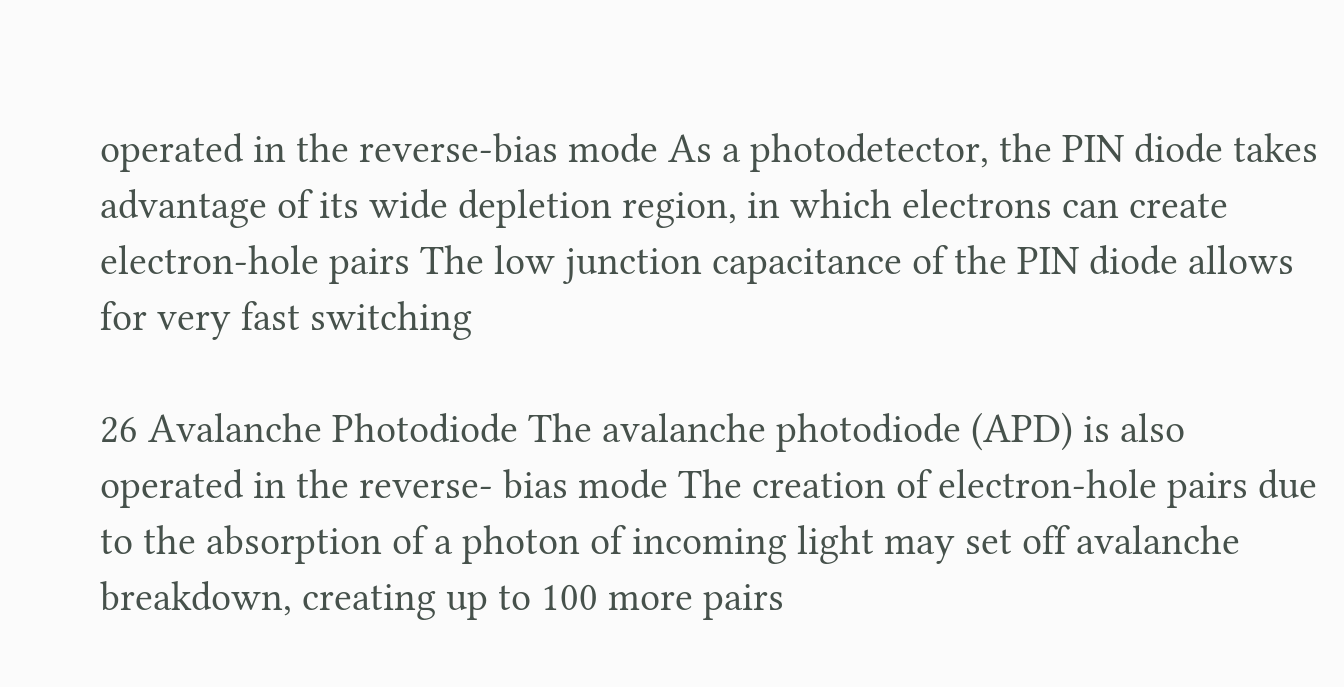operated in the reverse-bias mode As a photodetector, the PIN diode takes advantage of its wide depletion region, in which electrons can create electron-hole pairs The low junction capacitance of the PIN diode allows for very fast switching

26 Avalanche Photodiode The avalanche photodiode (APD) is also operated in the reverse- bias mode The creation of electron-hole pairs due to the absorption of a photon of incoming light may set off avalanche breakdown, creating up to 100 more pairs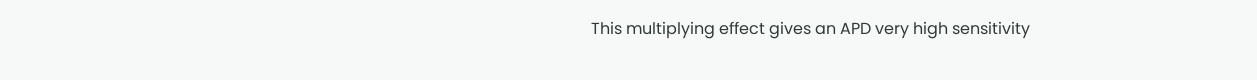This multiplying effect gives an APD very high sensitivity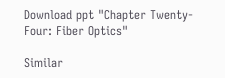Download ppt "Chapter Twenty-Four: Fiber Optics"

Similar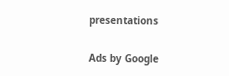presentations

Ads by Google